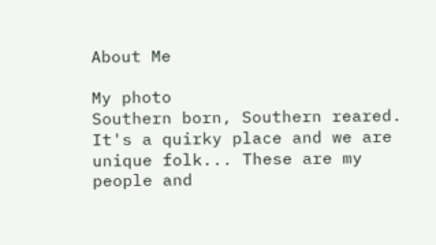About Me

My photo
Southern born, Southern reared. It's a quirky place and we are unique folk... These are my people and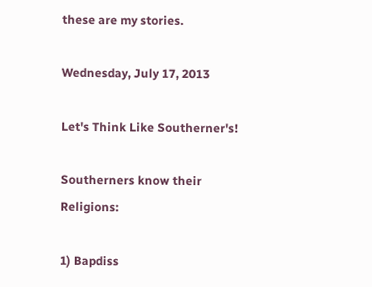these are my stories.

Wednesday, July 17, 2013

Let's Think Like Southerner's!

Southerners know their Religions:

1) Bapdiss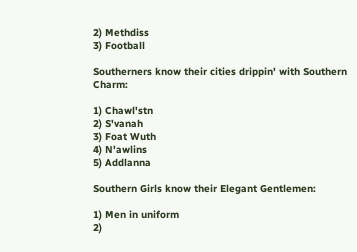2) Methdiss
3) Football

Southerners know their cities drippin' with Southern Charm:

1) Chawl'stn
2) S'vanah
3) Foat Wuth
4) N'awlins
5) Addlanna

Southern Girls know their Elegant Gentlemen:

1) Men in uniform
2)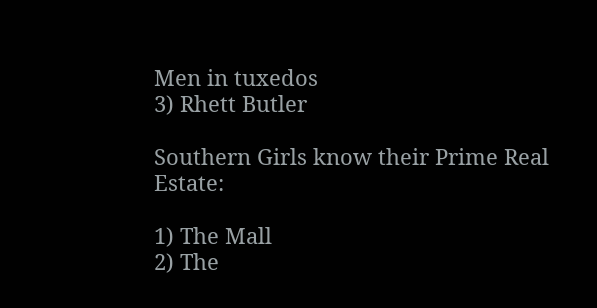Men in tuxedos
3) Rhett Butler

Southern Girls know their Prime Real Estate:

1) The Mall
2) The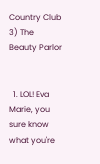Country Club
3) The Beauty Parlor


  1. LOL! Eva Marie, you sure know what you're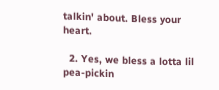talkin' about. Bless your heart.

  2. Yes, we bless a lotta lil pea-pickin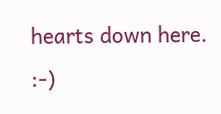hearts down here. :-)